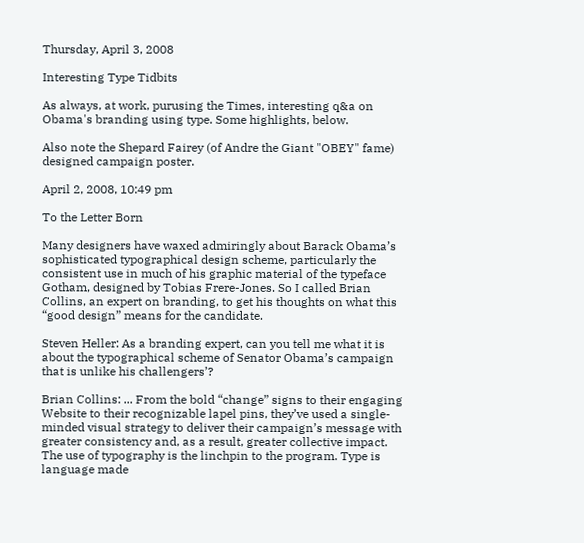Thursday, April 3, 2008

Interesting Type Tidbits

As always, at work, purusing the Times, interesting q&a on Obama's branding using type. Some highlights, below.

Also note the Shepard Fairey (of Andre the Giant "OBEY" fame) designed campaign poster.

April 2, 2008, 10:49 pm

To the Letter Born

Many designers have waxed admiringly about Barack Obama’s sophisticated typographical design scheme, particularly the consistent use in much of his graphic material of the typeface Gotham, designed by Tobias Frere-Jones. So I called Brian Collins, an expert on branding, to get his thoughts on what this “good design” means for the candidate.

Steven Heller: As a branding expert, can you tell me what it is about the typographical scheme of Senator Obama’s campaign that is unlike his challengers’?

Brian Collins: ... From the bold “change” signs to their engaging Website to their recognizable lapel pins, they’ve used a single-minded visual strategy to deliver their campaign’s message with greater consistency and, as a result, greater collective impact. The use of typography is the linchpin to the program. Type is language made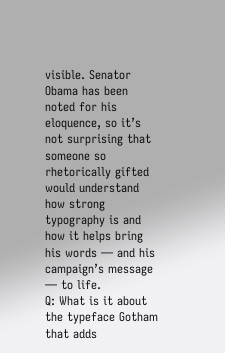visible. Senator Obama has been noted for his eloquence, so it’s not surprising that someone so rhetorically gifted would understand how strong typography is and how it helps bring his words — and his campaign’s message — to life.
Q: What is it about the typeface Gotham that adds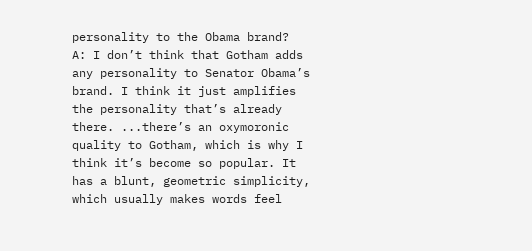personality to the Obama brand?
A: I don’t think that Gotham adds any personality to Senator Obama’s brand. I think it just amplifies the personality that’s already there. ...there’s an oxymoronic quality to Gotham, which is why I think it’s become so popular. It has a blunt, geometric simplicity, which usually makes words feel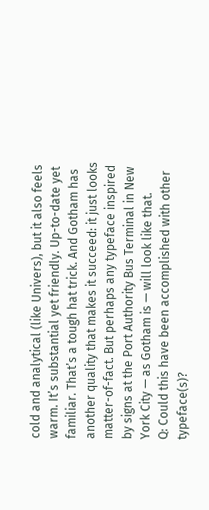cold and analytical (like Univers), but it also feels warm. It’s substantial yet friendly. Up-to-date yet familiar. That’s a tough hat trick. And Gotham has another quality that makes it succeed: it just looks matter-of-fact. But perhaps any typeface inspired by signs at the Port Authority Bus Terminal in New York City — as Gotham is — will look like that.
Q: Could this have been accomplished with other typeface(s)?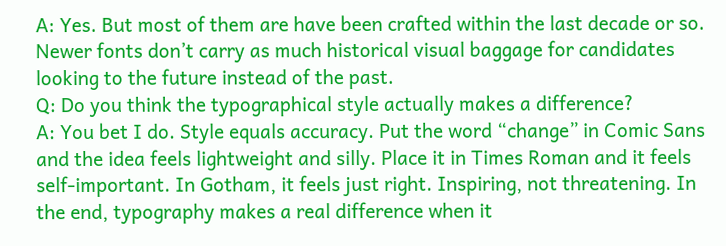A: Yes. But most of them are have been crafted within the last decade or so. Newer fonts don’t carry as much historical visual baggage for candidates looking to the future instead of the past.
Q: Do you think the typographical style actually makes a difference?
A: You bet I do. Style equals accuracy. Put the word “change” in Comic Sans and the idea feels lightweight and silly. Place it in Times Roman and it feels self-important. In Gotham, it feels just right. Inspiring, not threatening. In the end, typography makes a real difference when it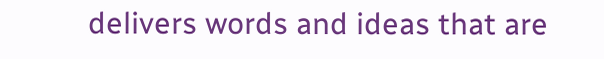delivers words and ideas that are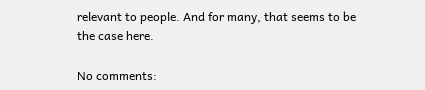relevant to people. And for many, that seems to be the case here.

No comments: